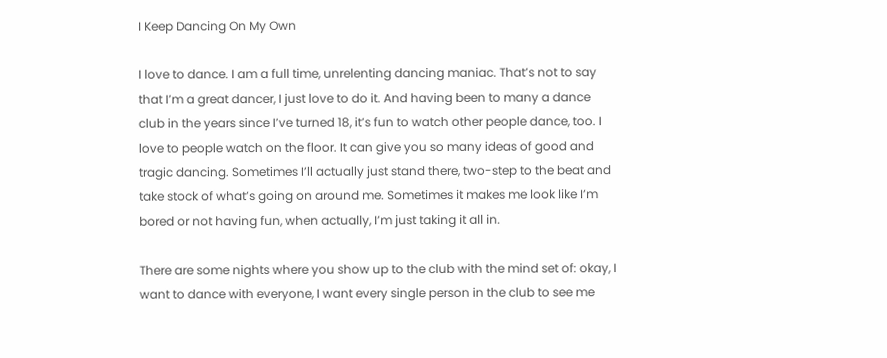I Keep Dancing On My Own

I love to dance. I am a full time, unrelenting dancing maniac. That’s not to say that I’m a great dancer, I just love to do it. And having been to many a dance club in the years since I’ve turned 18, it’s fun to watch other people dance, too. I love to people watch on the floor. It can give you so many ideas of good and tragic dancing. Sometimes I’ll actually just stand there, two-step to the beat and take stock of what’s going on around me. Sometimes it makes me look like I’m bored or not having fun, when actually, I’m just taking it all in.

There are some nights where you show up to the club with the mind set of: okay, I want to dance with everyone, I want every single person in the club to see me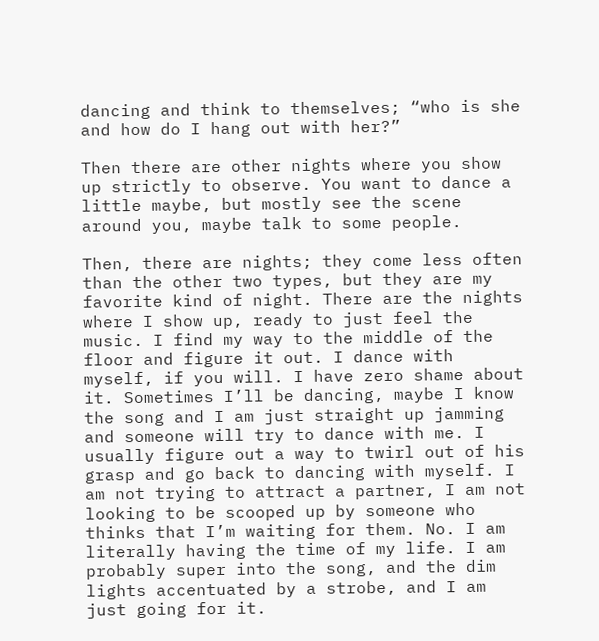dancing and think to themselves; “who is she and how do I hang out with her?”

Then there are other nights where you show up strictly to observe. You want to dance a little maybe, but mostly see the scene around you, maybe talk to some people.

Then, there are nights; they come less often than the other two types, but they are my favorite kind of night. There are the nights where I show up, ready to just feel the music. I find my way to the middle of the floor and figure it out. I dance with myself, if you will. I have zero shame about it. Sometimes I’ll be dancing, maybe I know the song and I am just straight up jamming and someone will try to dance with me. I usually figure out a way to twirl out of his grasp and go back to dancing with myself. I am not trying to attract a partner, I am not looking to be scooped up by someone who thinks that I’m waiting for them. No. I am literally having the time of my life. I am probably super into the song, and the dim lights accentuated by a strobe, and I am just going for it.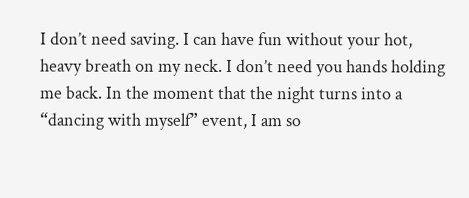I don’t need saving. I can have fun without your hot, heavy breath on my neck. I don’t need you hands holding me back. In the moment that the night turns into a “dancing with myself” event, I am so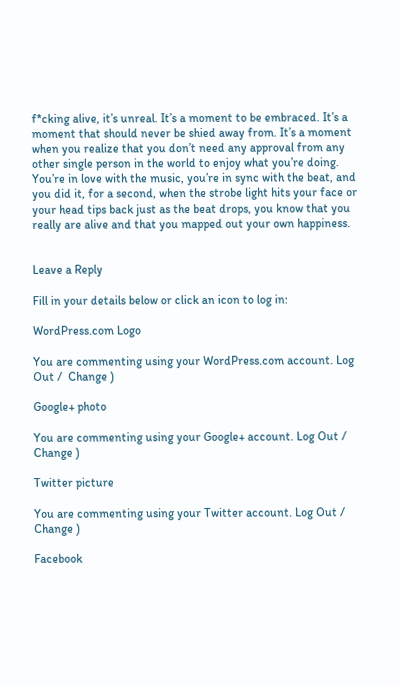f*cking alive, it’s unreal. It’s a moment to be embraced. It’s a moment that should never be shied away from. It’s a moment when you realize that you don’t need any approval from any other single person in the world to enjoy what you’re doing. You’re in love with the music, you’re in sync with the beat, and you did it, for a second, when the strobe light hits your face or your head tips back just as the beat drops, you know that you really are alive and that you mapped out your own happiness.


Leave a Reply

Fill in your details below or click an icon to log in:

WordPress.com Logo

You are commenting using your WordPress.com account. Log Out /  Change )

Google+ photo

You are commenting using your Google+ account. Log Out /  Change )

Twitter picture

You are commenting using your Twitter account. Log Out /  Change )

Facebook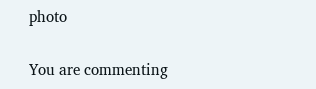photo

You are commenting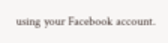using your Facebook account.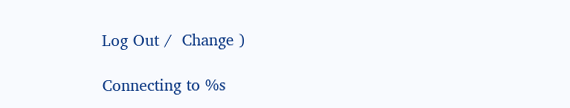Log Out /  Change )

Connecting to %s